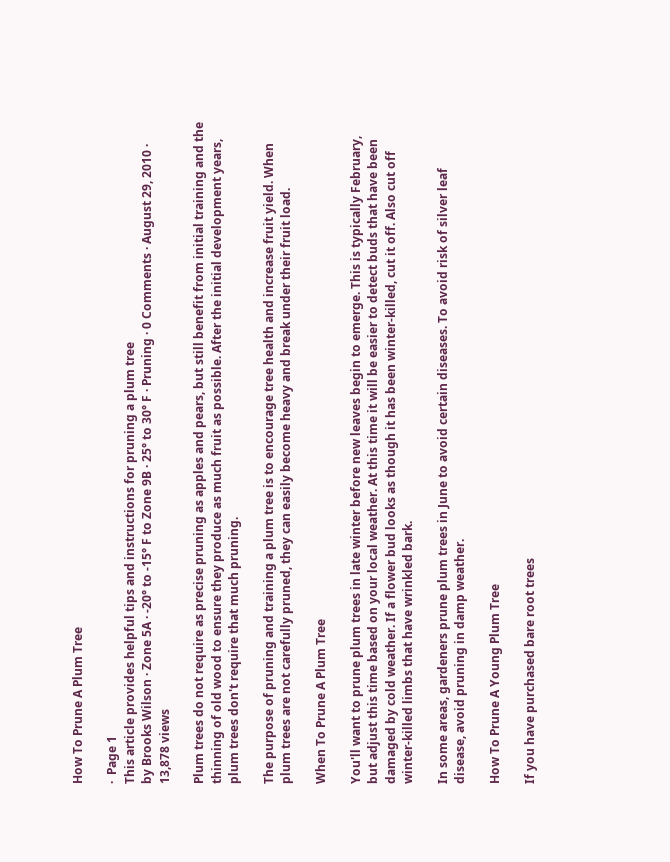How To Prune A Plum Tree

·  Page 1
This article provides helpful tips and instructions for pruning a plum tree
by Brooks Wilson · Zone 5A · -20° to -15° F to Zone 9B · 25° to 30° F · Pruning · 0 Comments · August 29, 2010 · 13,878 views

Plum trees do not require as precise pruning as apples and pears, but still benefit from initial training and the thinning of old wood to ensure they produce as much fruit as possible. After the initial development years, plum trees don't require that much pruning.

The purpose of pruning and training a plum tree is to encourage tree health and increase fruit yield. When plum trees are not carefully pruned, they can easily become heavy and break under their fruit load.

When To Prune A Plum Tree

You'll want to prune plum trees in late winter before new leaves begin to emerge. This is typically February, but adjust this time based on your local weather. At this time it will be easier to detect buds that have been damaged by cold weather. If a flower bud looks as though it has been winter-killed, cut it off. Also cut off winter-killed limbs that have wrinkled bark.

In some areas, gardeners prune plum trees in June to avoid certain diseases. To avoid risk of silver leaf disease, avoid pruning in damp weather.

How To Prune A Young Plum Tree

If you have purchased bare root trees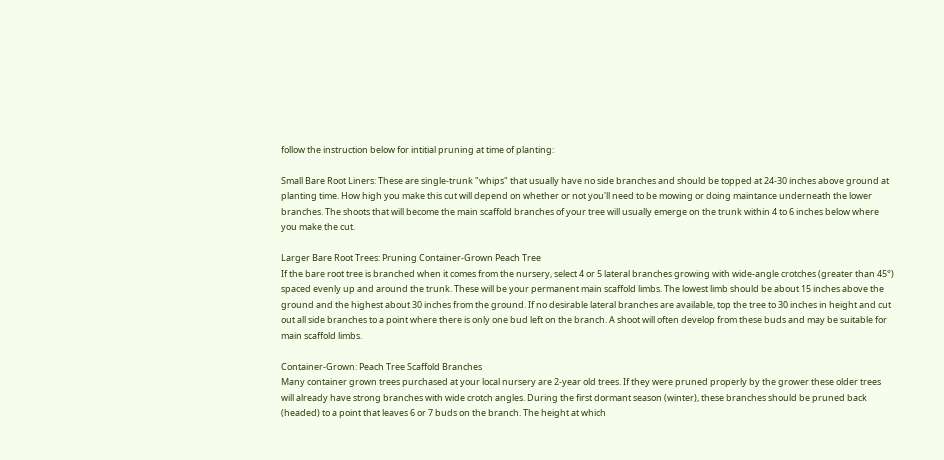follow the instruction below for intitial pruning at time of planting:

Small Bare Root Liners: These are single-trunk "whips" that usually have no side branches and should be topped at 24-30 inches above ground at planting time. How high you make this cut will depend on whether or not you'll need to be mowing or doing maintance underneath the lower branches. The shoots that will become the main scaffold branches of your tree will usually emerge on the trunk within 4 to 6 inches below where you make the cut.

Larger Bare Root Trees: Pruning Container-Grown Peach Tree
If the bare root tree is branched when it comes from the nursery, select 4 or 5 lateral branches growing with wide-angle crotches (greater than 45°) spaced evenly up and around the trunk. These will be your permanent main scaffold limbs. The lowest limb should be about 15 inches above the ground and the highest about 30 inches from the ground. If no desirable lateral branches are available, top the tree to 30 inches in height and cut out all side branches to a point where there is only one bud left on the branch. A shoot will often develop from these buds and may be suitable for main scaffold limbs.

Container-Grown: Peach Tree Scaffold Branches
Many container grown trees purchased at your local nursery are 2-year old trees. If they were pruned properly by the grower these older trees will already have strong branches with wide crotch angles. During the first dormant season (winter), these branches should be pruned back (headed) to a point that leaves 6 or 7 buds on the branch. The height at which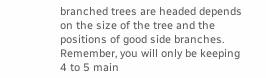branched trees are headed depends on the size of the tree and the positions of good side branches. Remember, you will only be keeping 4 to 5 main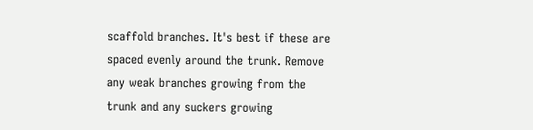scaffold branches. It's best if these are spaced evenly around the trunk. Remove any weak branches growing from the trunk and any suckers growing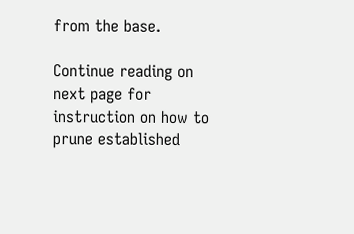from the base.

Continue reading on next page for instruction on how to prune established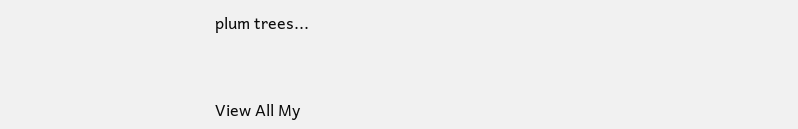plum trees...


View All My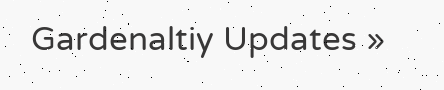Gardenaltiy Updates »